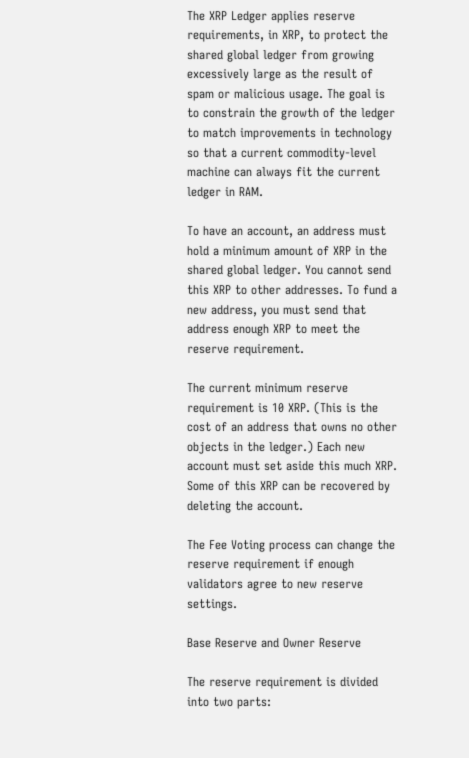The XRP Ledger applies reserve requirements, in XRP, to protect the shared global ledger from growing excessively large as the result of spam or malicious usage. The goal is to constrain the growth of the ledger to match improvements in technology so that a current commodity-level machine can always fit the current ledger in RAM.

To have an account, an address must hold a minimum amount of XRP in the shared global ledger. You cannot send this XRP to other addresses. To fund a new address, you must send that address enough XRP to meet the reserve requirement.

The current minimum reserve requirement is 10 XRP. (This is the cost of an address that owns no other objects in the ledger.) Each new account must set aside this much XRP. Some of this XRP can be recovered by deleting the account.

The Fee Voting process can change the reserve requirement if enough validators agree to new reserve settings.

Base Reserve and Owner Reserve

The reserve requirement is divided into two parts: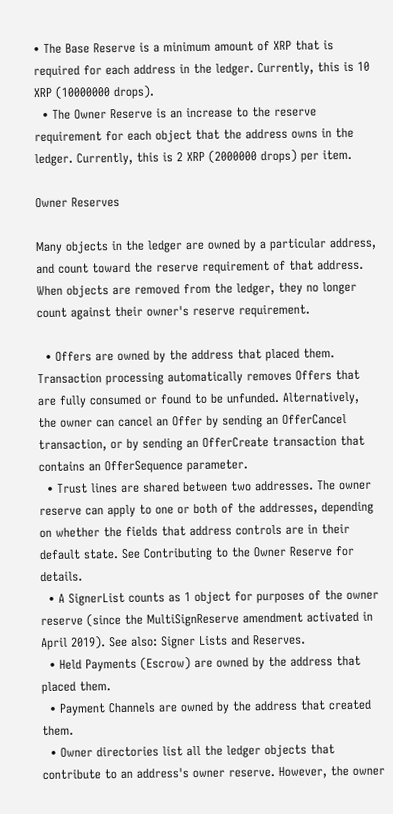• The Base Reserve is a minimum amount of XRP that is required for each address in the ledger. Currently, this is 10 XRP (10000000 drops).
  • The Owner Reserve is an increase to the reserve requirement for each object that the address owns in the ledger. Currently, this is 2 XRP (2000000 drops) per item.

Owner Reserves

Many objects in the ledger are owned by a particular address, and count toward the reserve requirement of that address. When objects are removed from the ledger, they no longer count against their owner's reserve requirement.

  • Offers are owned by the address that placed them. Transaction processing automatically removes Offers that are fully consumed or found to be unfunded. Alternatively, the owner can cancel an Offer by sending an OfferCancel transaction, or by sending an OfferCreate transaction that contains an OfferSequence parameter.
  • Trust lines are shared between two addresses. The owner reserve can apply to one or both of the addresses, depending on whether the fields that address controls are in their default state. See Contributing to the Owner Reserve for details.
  • A SignerList counts as 1 object for purposes of the owner reserve (since the MultiSignReserve amendment activated in April 2019). See also: Signer Lists and Reserves.
  • Held Payments (Escrow) are owned by the address that placed them.
  • Payment Channels are owned by the address that created them.
  • Owner directories list all the ledger objects that contribute to an address's owner reserve. However, the owner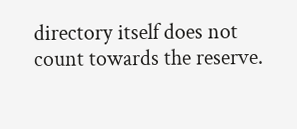directory itself does not count towards the reserve.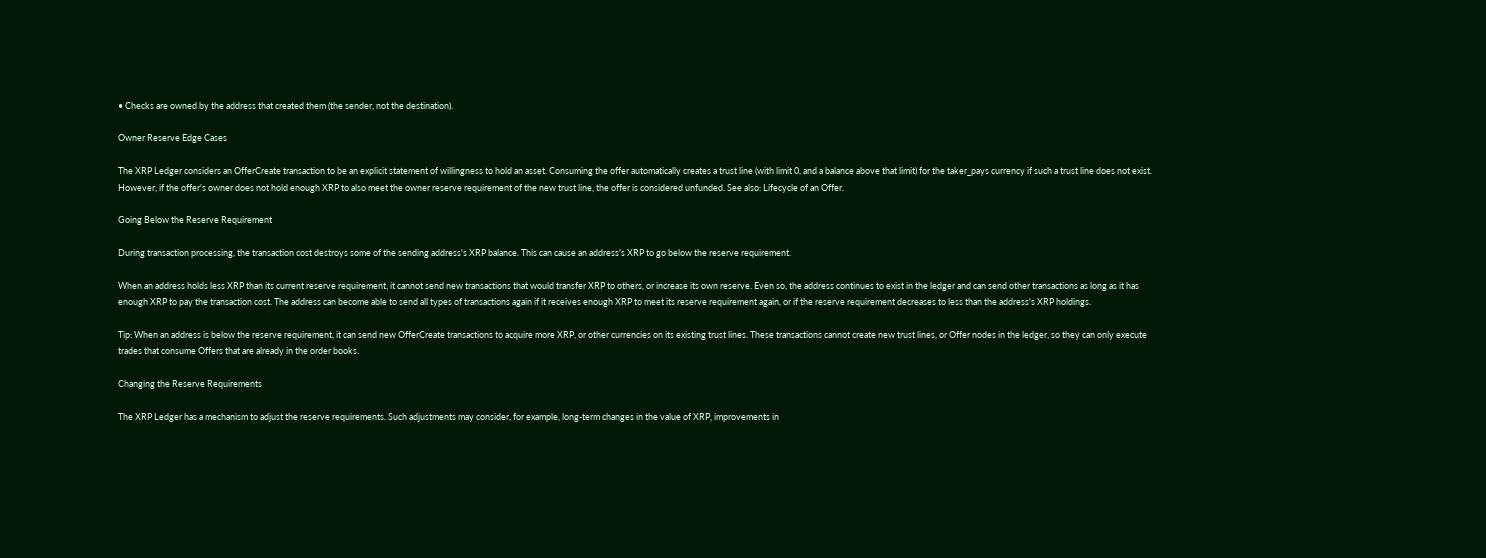• Checks are owned by the address that created them (the sender, not the destination).

Owner Reserve Edge Cases

The XRP Ledger considers an OfferCreate transaction to be an explicit statement of willingness to hold an asset. Consuming the offer automatically creates a trust line (with limit 0, and a balance above that limit) for the taker_pays currency if such a trust line does not exist. However, if the offer's owner does not hold enough XRP to also meet the owner reserve requirement of the new trust line, the offer is considered unfunded. See also: Lifecycle of an Offer.

Going Below the Reserve Requirement

During transaction processing, the transaction cost destroys some of the sending address's XRP balance. This can cause an address's XRP to go below the reserve requirement.

When an address holds less XRP than its current reserve requirement, it cannot send new transactions that would transfer XRP to others, or increase its own reserve. Even so, the address continues to exist in the ledger and can send other transactions as long as it has enough XRP to pay the transaction cost. The address can become able to send all types of transactions again if it receives enough XRP to meet its reserve requirement again, or if the reserve requirement decreases to less than the address's XRP holdings.

Tip: When an address is below the reserve requirement, it can send new OfferCreate transactions to acquire more XRP, or other currencies on its existing trust lines. These transactions cannot create new trust lines, or Offer nodes in the ledger, so they can only execute trades that consume Offers that are already in the order books.

Changing the Reserve Requirements

The XRP Ledger has a mechanism to adjust the reserve requirements. Such adjustments may consider, for example, long-term changes in the value of XRP, improvements in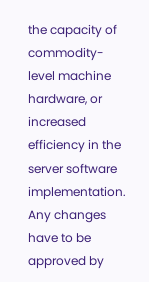the capacity of commodity-level machine hardware, or increased efficiency in the server software implementation. Any changes have to be approved by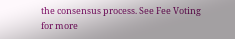the consensus process. See Fee Voting for more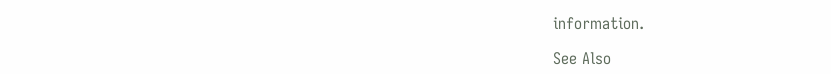information.

See Also